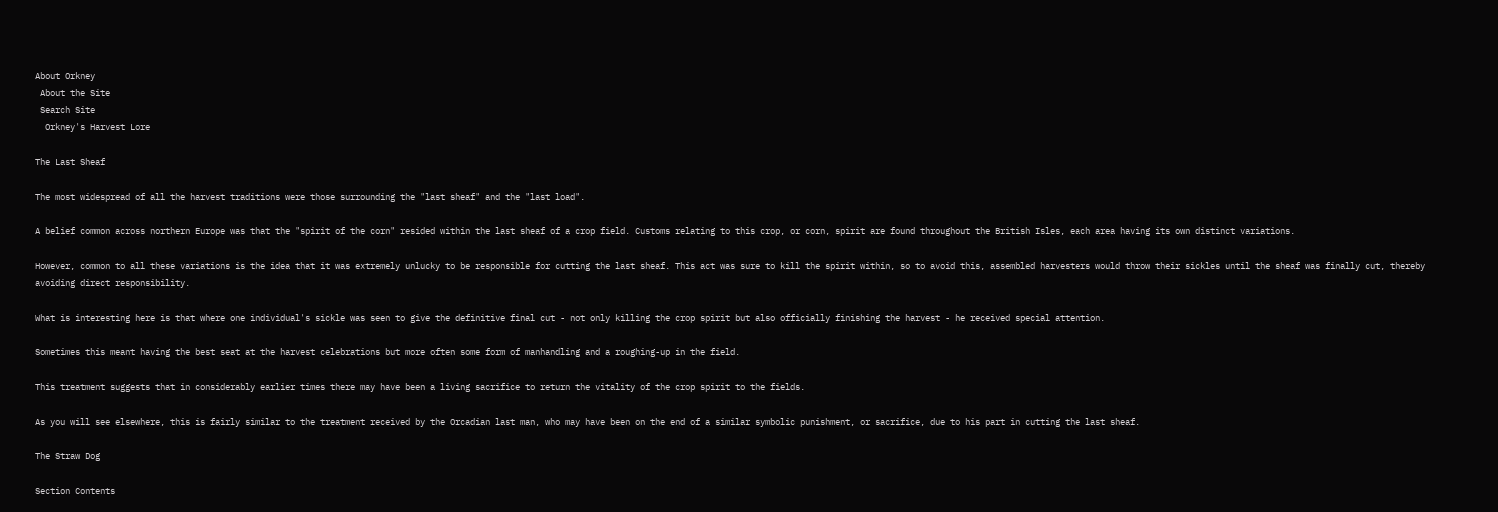About Orkney
 About the Site
 Search Site
  Orkney's Harvest Lore

The Last Sheaf

The most widespread of all the harvest traditions were those surrounding the "last sheaf" and the "last load".

A belief common across northern Europe was that the "spirit of the corn" resided within the last sheaf of a crop field. Customs relating to this crop, or corn, spirit are found throughout the British Isles, each area having its own distinct variations.

However, common to all these variations is the idea that it was extremely unlucky to be responsible for cutting the last sheaf. This act was sure to kill the spirit within, so to avoid this, assembled harvesters would throw their sickles until the sheaf was finally cut, thereby avoiding direct responsibility.

What is interesting here is that where one individual's sickle was seen to give the definitive final cut - not only killing the crop spirit but also officially finishing the harvest - he received special attention.

Sometimes this meant having the best seat at the harvest celebrations but more often some form of manhandling and a roughing-up in the field.

This treatment suggests that in considerably earlier times there may have been a living sacrifice to return the vitality of the crop spirit to the fields.

As you will see elsewhere, this is fairly similar to the treatment received by the Orcadian last man, who may have been on the end of a similar symbolic punishment, or sacrifice, due to his part in cutting the last sheaf.

The Straw Dog

Section Contents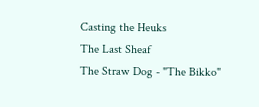Casting the Heuks
The Last Sheaf
The Straw Dog - "The Bikko"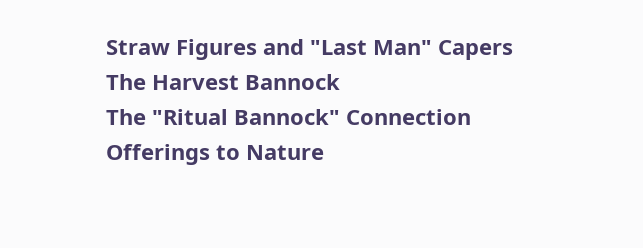Straw Figures and "Last Man" Capers
The Harvest Bannock
The "Ritual Bannock" Connection
Offerings to Nature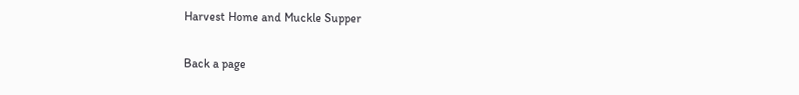Harvest Home and Muckle Supper

Back a page